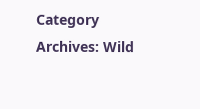Category Archives: Wild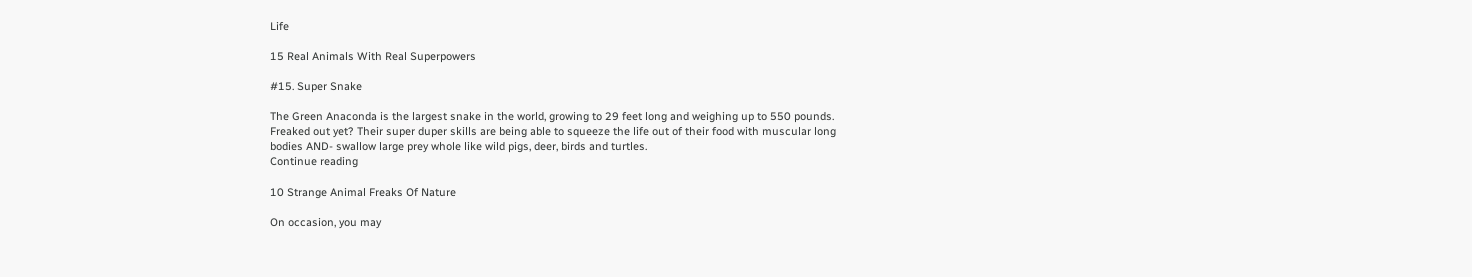Life

15 Real Animals With Real Superpowers

#15. Super Snake

The Green Anaconda is the largest snake in the world, growing to 29 feet long and weighing up to 550 pounds. Freaked out yet? Their super duper skills are being able to squeeze the life out of their food with muscular long bodies AND- swallow large prey whole like wild pigs, deer, birds and turtles.
Continue reading

10 Strange Animal Freaks Of Nature

On occasion, you may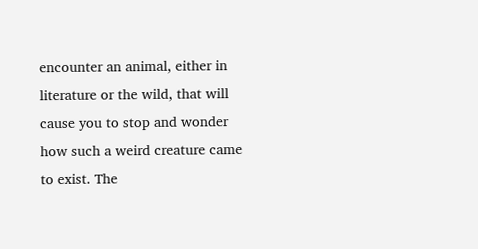encounter an animal, either in literature or the wild, that will cause you to stop and wonder how such a weird creature came to exist. The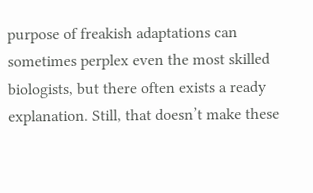purpose of freakish adaptations can sometimes perplex even the most skilled biologists, but there often exists a ready explanation. Still, that doesn’t make these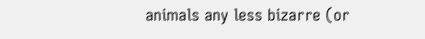animals any less bizarre (or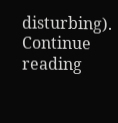disturbing). Continue reading